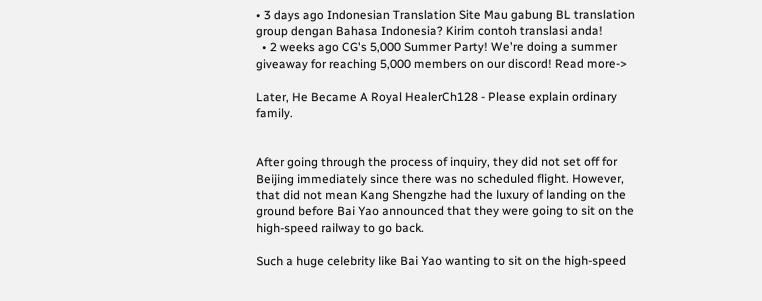• 3 days ago Indonesian Translation Site Mau gabung BL translation group dengan Bahasa Indonesia? Kirim contoh translasi anda!
  • 2 weeks ago CG's 5,000 Summer Party! We're doing a summer giveaway for reaching 5,000 members on our discord! Read more->

Later, He Became A Royal HealerCh128 - Please explain ordinary family.


After going through the process of inquiry, they did not set off for Beijing immediately since there was no scheduled flight. However, that did not mean Kang Shengzhe had the luxury of landing on the ground before Bai Yao announced that they were going to sit on the high-speed railway to go back.

Such a huge celebrity like Bai Yao wanting to sit on the high-speed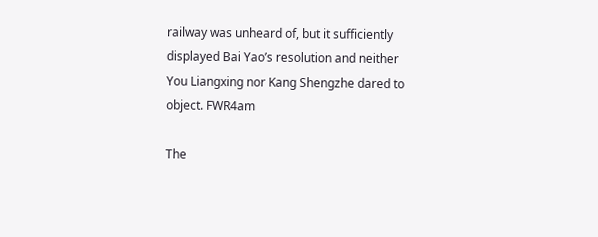railway was unheard of, but it sufficiently displayed Bai Yao’s resolution and neither You Liangxing nor Kang Shengzhe dared to object. FWR4am

The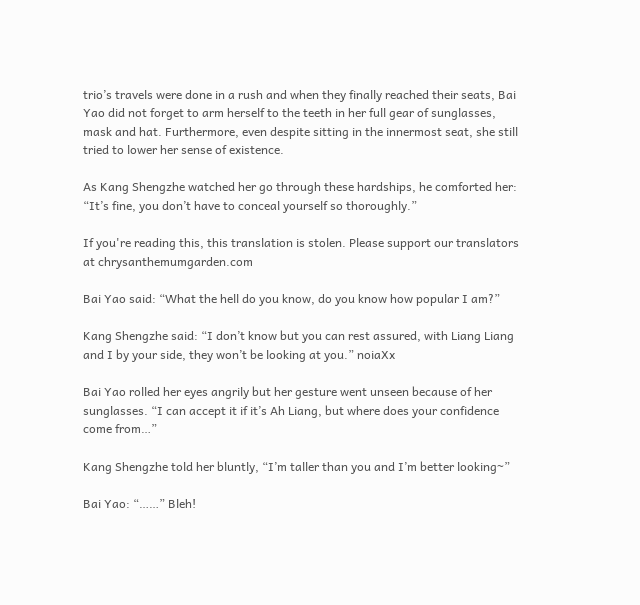trio’s travels were done in a rush and when they finally reached their seats, Bai Yao did not forget to arm herself to the teeth in her full gear of sunglasses, mask and hat. Furthermore, even despite sitting in the innermost seat, she still tried to lower her sense of existence.

As Kang Shengzhe watched her go through these hardships, he comforted her: “It’s fine, you don’t have to conceal yourself so thoroughly.”

If you're reading this, this translation is stolen. Please support our translators at chrysanthemumgarden.com

Bai Yao said: “What the hell do you know, do you know how popular I am?”

Kang Shengzhe said: “I don’t know but you can rest assured, with Liang Liang and I by your side, they won’t be looking at you.” noiaXx

Bai Yao rolled her eyes angrily but her gesture went unseen because of her sunglasses. “I can accept it if it’s Ah Liang, but where does your confidence come from…”

Kang Shengzhe told her bluntly, “I’m taller than you and I’m better looking~”

Bai Yao: “……” Bleh!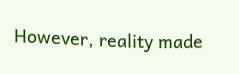However, reality made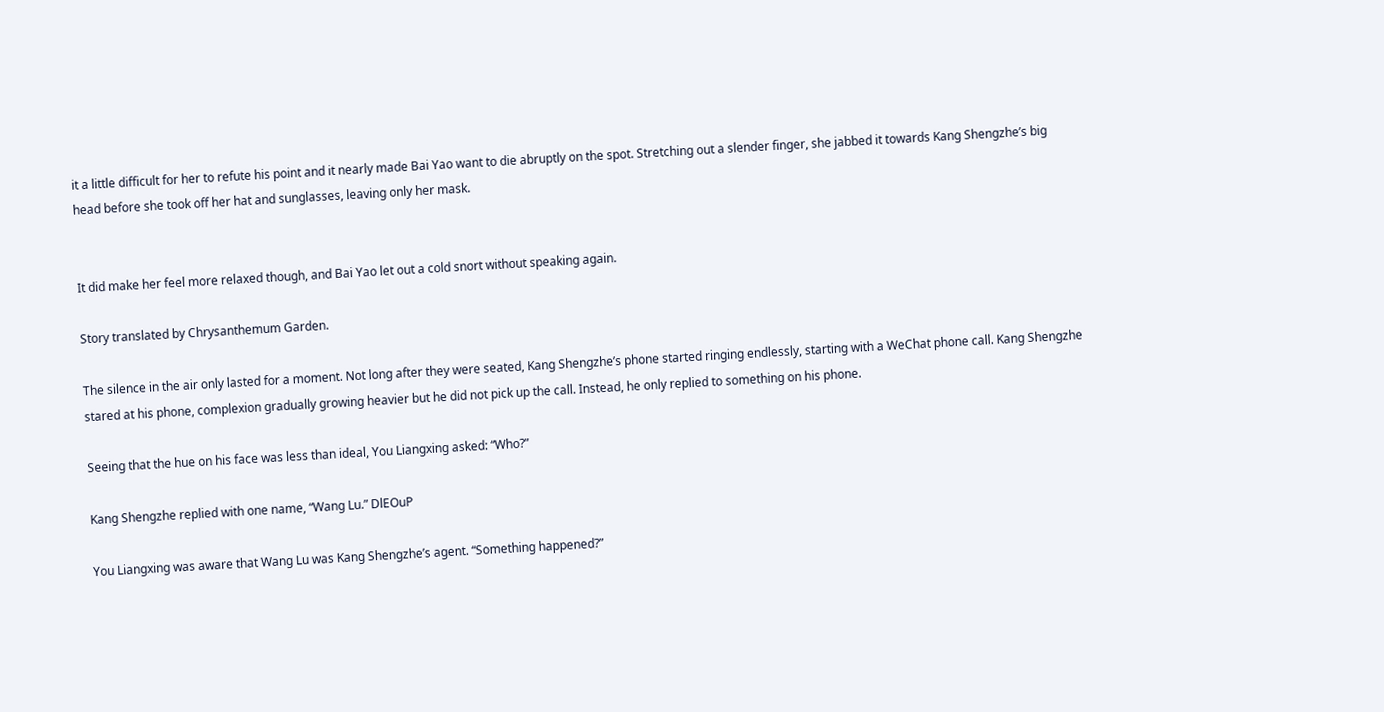it a little difficult for her to refute his point and it nearly made Bai Yao want to die abruptly on the spot. Stretching out a slender finger, she jabbed it towards Kang Shengzhe’s big head before she took off her hat and sunglasses, leaving only her mask.


It did make her feel more relaxed though, and Bai Yao let out a cold snort without speaking again.

Story translated by Chrysanthemum Garden.

The silence in the air only lasted for a moment. Not long after they were seated, Kang Shengzhe’s phone started ringing endlessly, starting with a WeChat phone call. Kang Shengzhe stared at his phone, complexion gradually growing heavier but he did not pick up the call. Instead, he only replied to something on his phone.

Seeing that the hue on his face was less than ideal, You Liangxing asked: “Who?”

Kang Shengzhe replied with one name, “Wang Lu.” DlEOuP

You Liangxing was aware that Wang Lu was Kang Shengzhe’s agent. “Something happened?”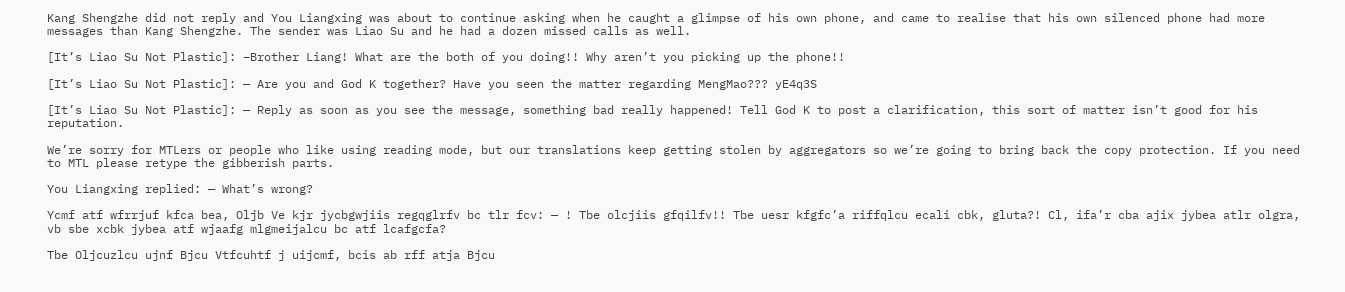Kang Shengzhe did not reply and You Liangxing was about to continue asking when he caught a glimpse of his own phone, and came to realise that his own silenced phone had more messages than Kang Shengzhe. The sender was Liao Su and he had a dozen missed calls as well.

[It’s Liao Su Not Plastic]: –Brother Liang! What are the both of you doing!! Why aren’t you picking up the phone!!

[It’s Liao Su Not Plastic]: — Are you and God K together? Have you seen the matter regarding MengMao??? yE4q3S

[It’s Liao Su Not Plastic]: — Reply as soon as you see the message, something bad really happened! Tell God K to post a clarification, this sort of matter isn’t good for his reputation.

We’re sorry for MTLers or people who like using reading mode, but our translations keep getting stolen by aggregators so we’re going to bring back the copy protection. If you need to MTL please retype the gibberish parts.

You Liangxing replied: — What’s wrong?

Ycmf atf wfrrjuf kfca bea, Oljb Ve kjr jycbgwjiis regqglrfv bc tlr fcv: — ! Tbe olcjiis gfqilfv!! Tbe uesr kfgfc’a riffqlcu ecali cbk, gluta?! Cl, ifa’r cba ajix jybea atlr olgra, vb sbe xcbk jybea atf wjaafg mlgmeijalcu bc atf lcafgcfa?

Tbe Oljcuzlcu ujnf Bjcu Vtfcuhtf j uijcmf, bcis ab rff atja Bjcu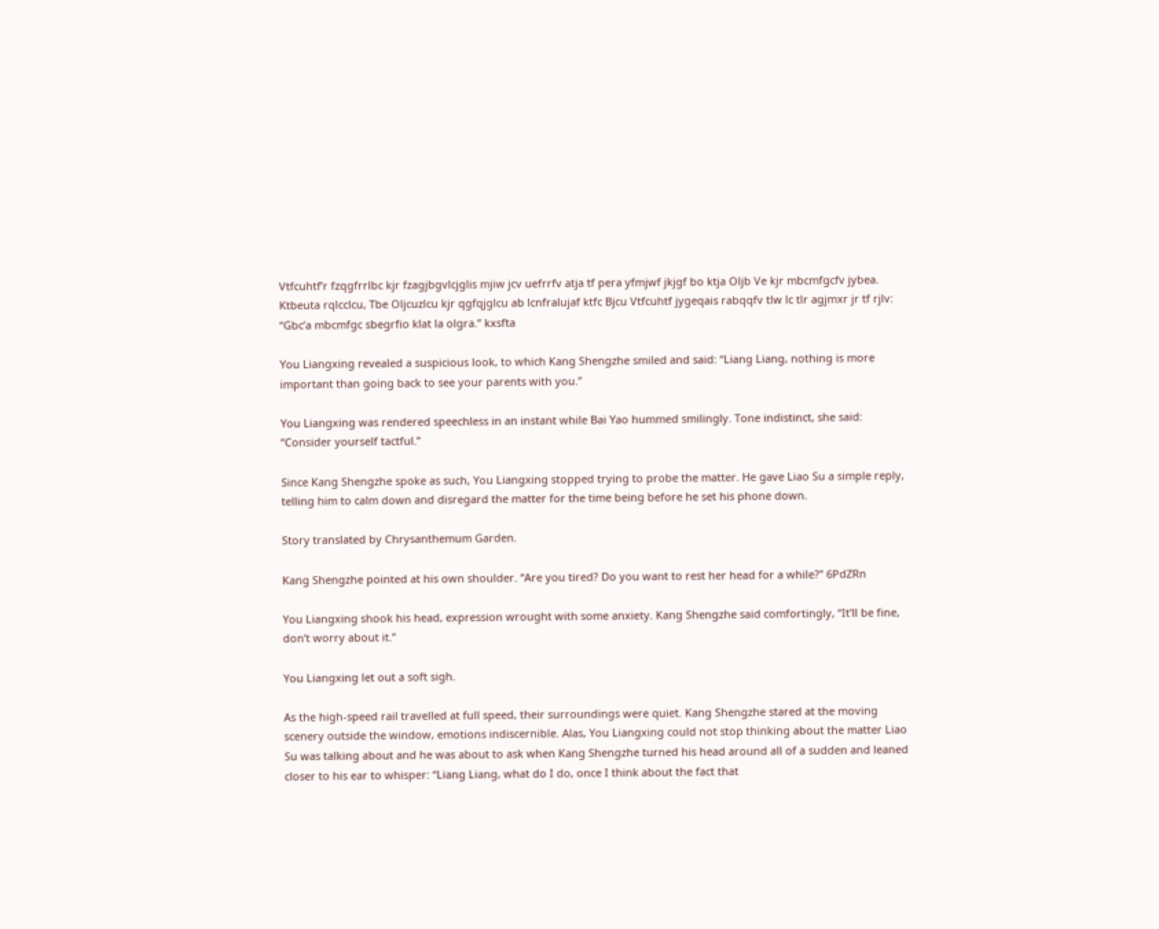Vtfcuhtf’r fzqgfrrlbc kjr fzagjbgvlcjglis mjiw jcv uefrrfv atja tf pera yfmjwf jkjgf bo ktja Oljb Ve kjr mbcmfgcfv jybea. Ktbeuta rqlcclcu, Tbe Oljcuzlcu kjr qgfqjglcu ab lcnfralujaf ktfc Bjcu Vtfcuhtf jygeqais rabqqfv tlw lc tlr agjmxr jr tf rjlv: “Gbc’a mbcmfgc sbegrfio klat la olgra.” kxsfta

You Liangxing revealed a suspicious look, to which Kang Shengzhe smiled and said: “Liang Liang, nothing is more important than going back to see your parents with you.”

You Liangxing was rendered speechless in an instant while Bai Yao hummed smilingly. Tone indistinct, she said: “Consider yourself tactful.”

Since Kang Shengzhe spoke as such, You Liangxing stopped trying to probe the matter. He gave Liao Su a simple reply, telling him to calm down and disregard the matter for the time being before he set his phone down.

Story translated by Chrysanthemum Garden.

Kang Shengzhe pointed at his own shoulder. “Are you tired? Do you want to rest her head for a while?” 6PdZRn

You Liangxing shook his head, expression wrought with some anxiety. Kang Shengzhe said comfortingly, “It’ll be fine, don’t worry about it.”

You Liangxing let out a soft sigh.

As the high-speed rail travelled at full speed, their surroundings were quiet. Kang Shengzhe stared at the moving scenery outside the window, emotions indiscernible. Alas, You Liangxing could not stop thinking about the matter Liao Su was talking about and he was about to ask when Kang Shengzhe turned his head around all of a sudden and leaned closer to his ear to whisper: “Liang Liang, what do I do, once I think about the fact that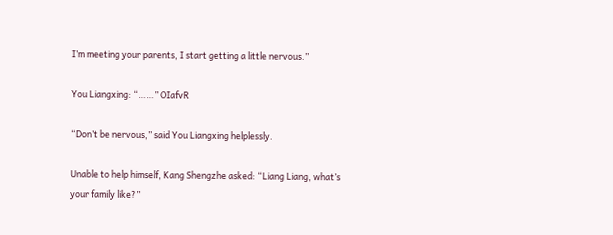I’m meeting your parents, I start getting a little nervous.”

You Liangxing: “……” OIafvR

“Don’t be nervous,” said You Liangxing helplessly.

Unable to help himself, Kang Shengzhe asked: “Liang Liang, what’s your family like?”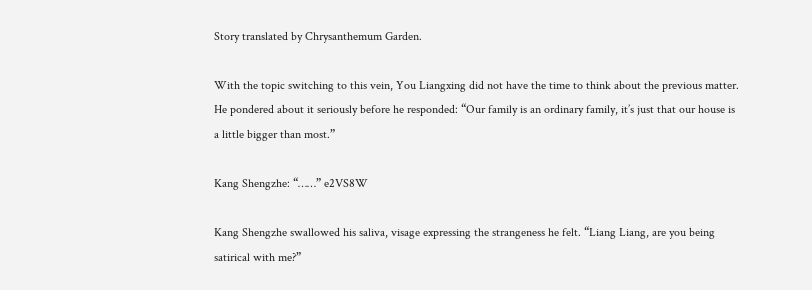Story translated by Chrysanthemum Garden.

With the topic switching to this vein, You Liangxing did not have the time to think about the previous matter. He pondered about it seriously before he responded: “Our family is an ordinary family, it’s just that our house is a little bigger than most.”

Kang Shengzhe: “……” e2VS8W

Kang Shengzhe swallowed his saliva, visage expressing the strangeness he felt. “Liang Liang, are you being satirical with me?”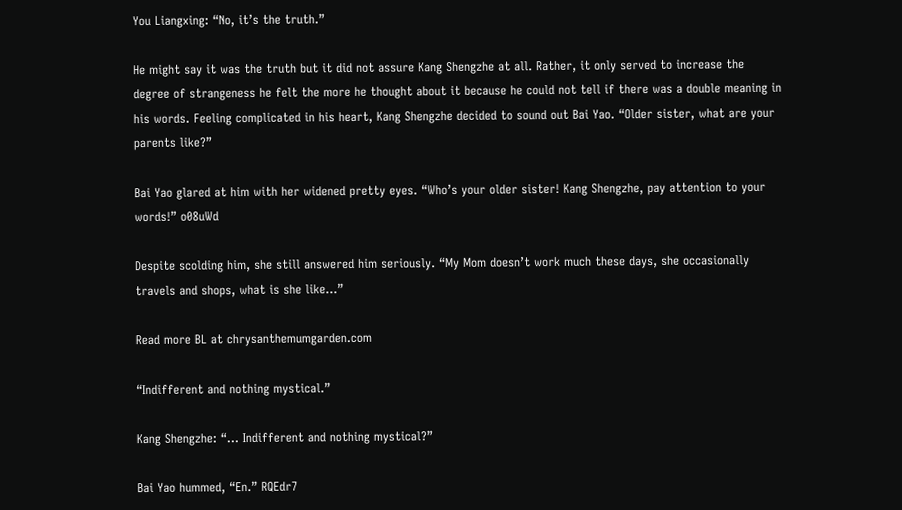You Liangxing: “No, it’s the truth.”

He might say it was the truth but it did not assure Kang Shengzhe at all. Rather, it only served to increase the degree of strangeness he felt the more he thought about it because he could not tell if there was a double meaning in his words. Feeling complicated in his heart, Kang Shengzhe decided to sound out Bai Yao. “Older sister, what are your parents like?”

Bai Yao glared at him with her widened pretty eyes. “Who’s your older sister! Kang Shengzhe, pay attention to your words!” o08uWd

Despite scolding him, she still answered him seriously. “My Mom doesn’t work much these days, she occasionally travels and shops, what is she like…”

Read more BL at chrysanthemumgarden.com

“Indifferent and nothing mystical.”

Kang Shengzhe: “… Indifferent and nothing mystical?”

Bai Yao hummed, “En.” RQEdr7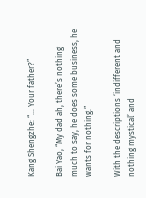Kang Shengzhe: “… Your father?”

Bai Yao, “My dad ah, there’s nothing much to say, he does some business, he wants for nothing.”

With the descriptions ‘indifferent and nothing mystical’ and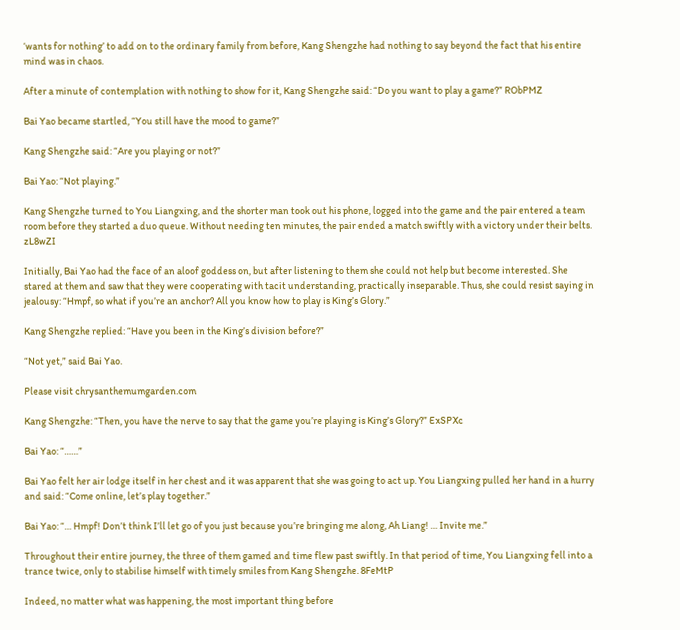‘wants for nothing’ to add on to the ordinary family from before, Kang Shengzhe had nothing to say beyond the fact that his entire mind was in chaos.

After a minute of contemplation with nothing to show for it, Kang Shengzhe said: “Do you want to play a game?” RObPMZ

Bai Yao became startled, “You still have the mood to game?”

Kang Shengzhe said: “Are you playing or not?”

Bai Yao: “Not playing.”

Kang Shengzhe turned to You Liangxing, and the shorter man took out his phone, logged into the game and the pair entered a team room before they started a duo queue. Without needing ten minutes, the pair ended a match swiftly with a victory under their belts. zL8wZI

Initially, Bai Yao had the face of an aloof goddess on, but after listening to them she could not help but become interested. She stared at them and saw that they were cooperating with tacit understanding, practically inseparable. Thus, she could resist saying in jealousy: “Hmpf, so what if you’re an anchor? All you know how to play is King’s Glory.”

Kang Shengzhe replied: “Have you been in the King’s division before?”

“Not yet,” said Bai Yao.

Please visit chrysanthemumgarden.com

Kang Shengzhe: “Then, you have the nerve to say that the game you’re playing is King’s Glory?” ExSPXc

Bai Yao: “……”

Bai Yao felt her air lodge itself in her chest and it was apparent that she was going to act up. You Liangxing pulled her hand in a hurry and said: “Come online, let’s play together.”

Bai Yao: “… Hmpf! Don’t think I’ll let go of you just because you’re bringing me along, Ah Liang! … Invite me.”

Throughout their entire journey, the three of them gamed and time flew past swiftly. In that period of time, You Liangxing fell into a trance twice, only to stabilise himself with timely smiles from Kang Shengzhe. 8FeMtP

Indeed, no matter what was happening, the most important thing before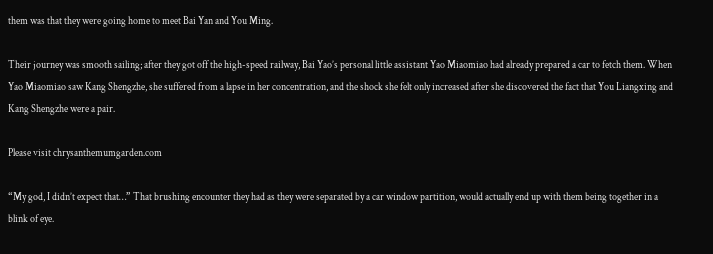them was that they were going home to meet Bai Yan and You Ming.

Their journey was smooth sailing; after they got off the high-speed railway, Bai Yao’s personal little assistant Yao Miaomiao had already prepared a car to fetch them. When Yao Miaomiao saw Kang Shengzhe, she suffered from a lapse in her concentration, and the shock she felt only increased after she discovered the fact that You Liangxing and Kang Shengzhe were a pair.

Please visit chrysanthemumgarden.com

“My god, I didn’t expect that…” That brushing encounter they had as they were separated by a car window partition, would actually end up with them being together in a blink of eye.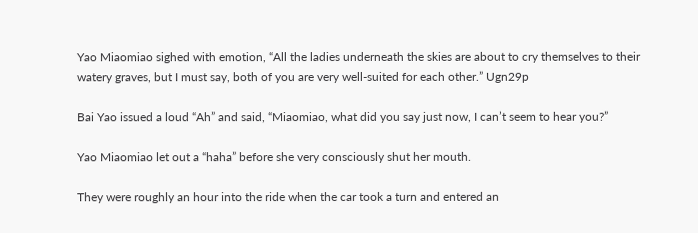Yao Miaomiao sighed with emotion, “All the ladies underneath the skies are about to cry themselves to their watery graves, but I must say, both of you are very well-suited for each other.” Ugn29p

Bai Yao issued a loud “Ah” and said, “Miaomiao, what did you say just now, I can’t seem to hear you?”

Yao Miaomiao let out a “haha” before she very consciously shut her mouth.

They were roughly an hour into the ride when the car took a turn and entered an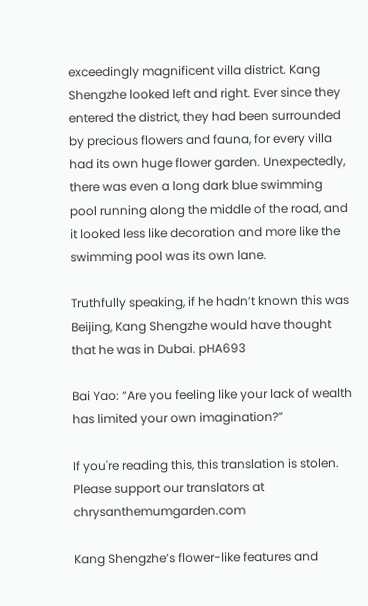exceedingly magnificent villa district. Kang Shengzhe looked left and right. Ever since they entered the district, they had been surrounded by precious flowers and fauna, for every villa had its own huge flower garden. Unexpectedly, there was even a long dark blue swimming pool running along the middle of the road, and it looked less like decoration and more like the swimming pool was its own lane.

Truthfully speaking, if he hadn’t known this was Beijing, Kang Shengzhe would have thought that he was in Dubai. pHA693

Bai Yao: “Are you feeling like your lack of wealth has limited your own imagination?”

If you're reading this, this translation is stolen. Please support our translators at chrysanthemumgarden.com

Kang Shengzhe’s flower-like features and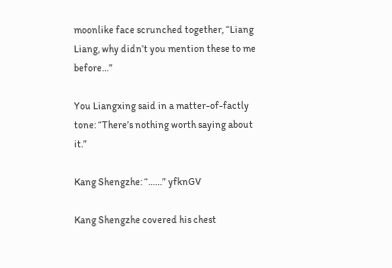moonlike face scrunched together, “Liang Liang, why didn’t you mention these to me before…”

You Liangxing said in a matter-of-factly tone: “There’s nothing worth saying about it.”

Kang Shengzhe: “……” yfknGV

Kang Shengzhe covered his chest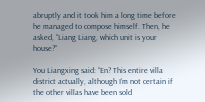abruptly and it took him a long time before he managed to compose himself. Then, he asked, “Liang Liang, which unit is your house?”

You Liangxing said: “En? This entire villa district actually, although I’m not certain if the other villas have been sold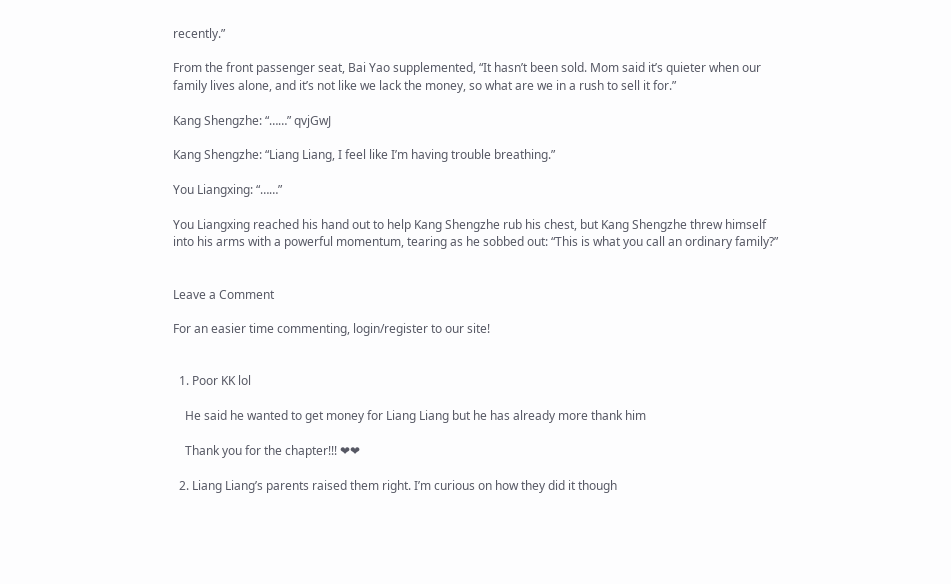recently.”

From the front passenger seat, Bai Yao supplemented, “It hasn’t been sold. Mom said it’s quieter when our family lives alone, and it’s not like we lack the money, so what are we in a rush to sell it for.”

Kang Shengzhe: “……” qvjGwJ

Kang Shengzhe: “Liang Liang, I feel like I’m having trouble breathing.”

You Liangxing: “……”

You Liangxing reached his hand out to help Kang Shengzhe rub his chest, but Kang Shengzhe threw himself into his arms with a powerful momentum, tearing as he sobbed out: “This is what you call an ordinary family?”


Leave a Comment

For an easier time commenting, login/register to our site!


  1. Poor KK lol

    He said he wanted to get money for Liang Liang but he has already more thank him

    Thank you for the chapter!!! ❤❤

  2. Liang Liang’s parents raised them right. I’m curious on how they did it though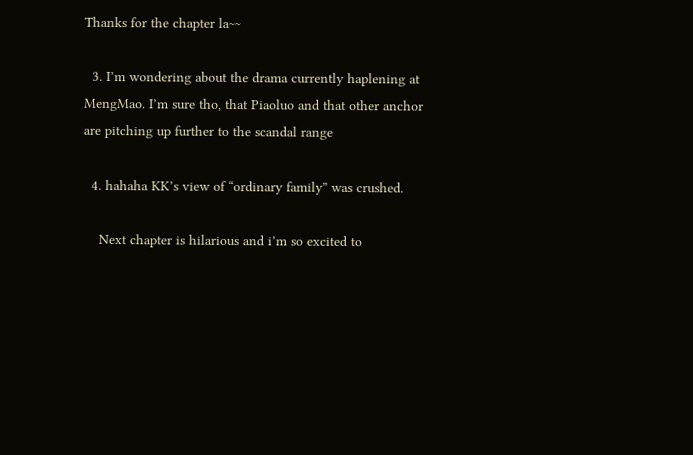Thanks for the chapter la~~

  3. I’m wondering about the drama currently haplening at MengMao. I’m sure tho, that Piaoluo and that other anchor are pitching up further to the scandal range

  4. hahaha KK’s view of “ordinary family” was crushed.

    Next chapter is hilarious and i’m so excited to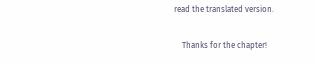read the translated version.

    Thanks for the chapter!